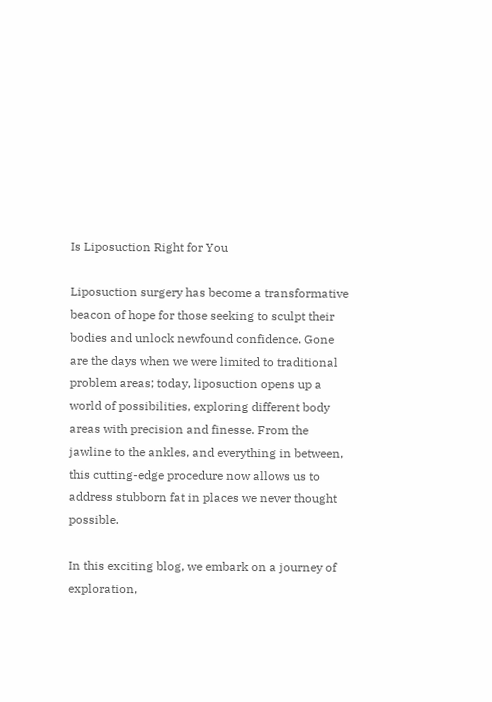Is Liposuction Right for You

Liposuction surgery has become a transformative beacon of hope for those seeking to sculpt their bodies and unlock newfound confidence. Gone are the days when we were limited to traditional problem areas; today, liposuction opens up a world of possibilities, exploring different body areas with precision and finesse. From the jawline to the ankles, and everything in between, this cutting-edge procedure now allows us to address stubborn fat in places we never thought possible.

In this exciting blog, we embark on a journey of exploration,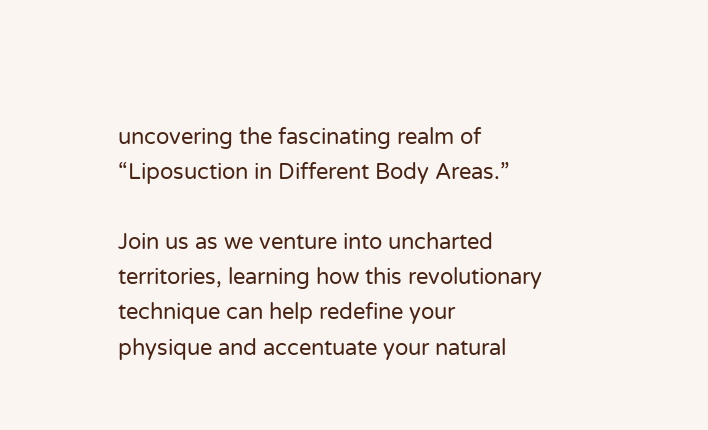uncovering the fascinating realm of “Liposuction in Different Body Areas.”

Join us as we venture into uncharted territories, learning how this revolutionary technique can help redefine your physique and accentuate your natural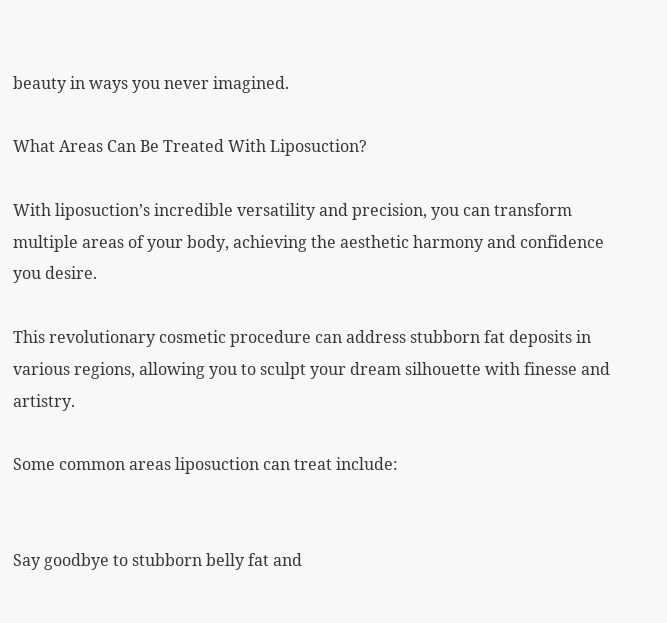beauty in ways you never imagined.

What Areas Can Be Treated With Liposuction?

With liposuction’s incredible versatility and precision, you can transform multiple areas of your body, achieving the aesthetic harmony and confidence you desire.

This revolutionary cosmetic procedure can address stubborn fat deposits in various regions, allowing you to sculpt your dream silhouette with finesse and artistry.

Some common areas liposuction can treat include:


Say goodbye to stubborn belly fat and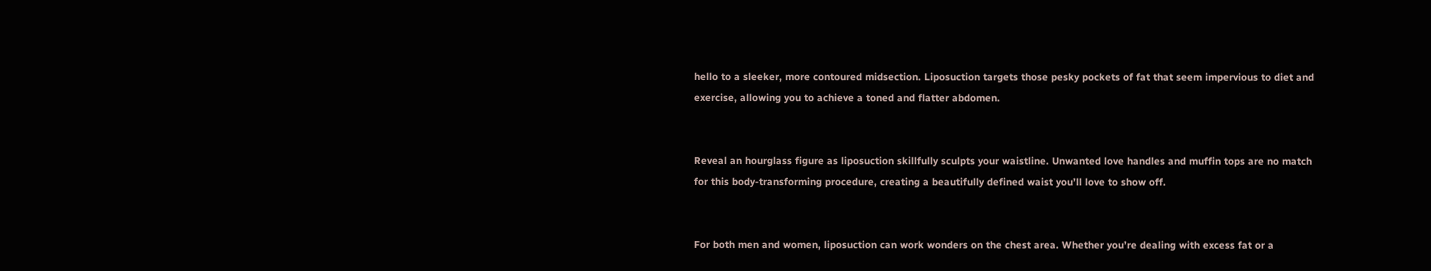hello to a sleeker, more contoured midsection. Liposuction targets those pesky pockets of fat that seem impervious to diet and exercise, allowing you to achieve a toned and flatter abdomen.


Reveal an hourglass figure as liposuction skillfully sculpts your waistline. Unwanted love handles and muffin tops are no match for this body-transforming procedure, creating a beautifully defined waist you’ll love to show off.


For both men and women, liposuction can work wonders on the chest area. Whether you’re dealing with excess fat or a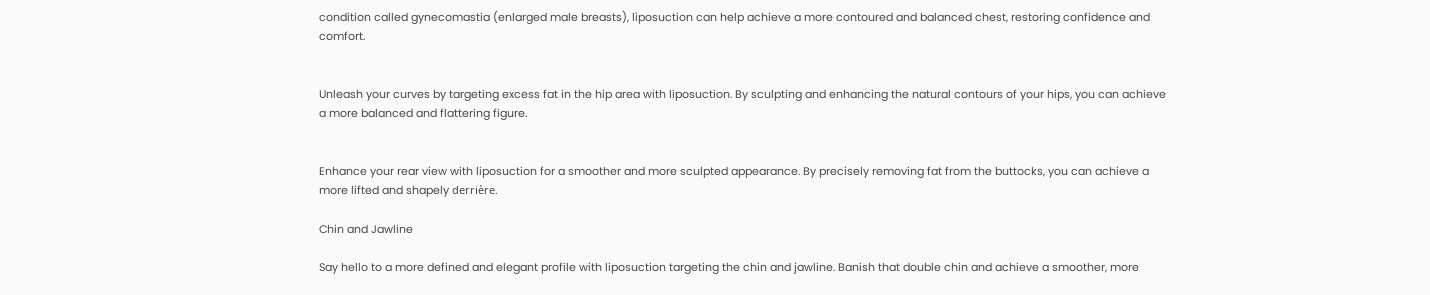condition called gynecomastia (enlarged male breasts), liposuction can help achieve a more contoured and balanced chest, restoring confidence and comfort.


Unleash your curves by targeting excess fat in the hip area with liposuction. By sculpting and enhancing the natural contours of your hips, you can achieve a more balanced and flattering figure.


Enhance your rear view with liposuction for a smoother and more sculpted appearance. By precisely removing fat from the buttocks, you can achieve a more lifted and shapely derrière.

Chin and Jawline

Say hello to a more defined and elegant profile with liposuction targeting the chin and jawline. Banish that double chin and achieve a smoother, more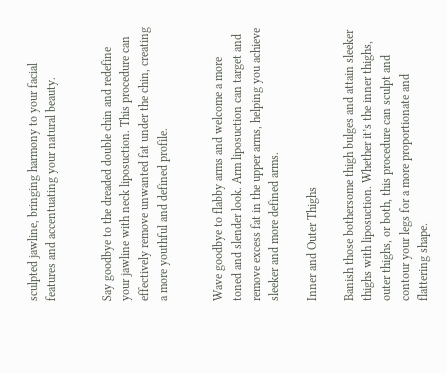sculpted jawline, bringing harmony to your facial features and accentuating your natural beauty.


Say goodbye to the dreaded double chin and redefine your jawline with neck liposuction. This procedure can effectively remove unwanted fat under the chin, creating a more youthful and defined profile.


Wave goodbye to flabby arms and welcome a more toned and slender look. Arm liposuction can target and remove excess fat in the upper arms, helping you achieve sleeker and more defined arms.

Inner and Outer Thighs

Banish those bothersome thigh bulges and attain sleeker thighs with liposuction. Whether it’s the inner thighs, outer thighs, or both, this procedure can sculpt and contour your legs for a more proportionate and flattering shape.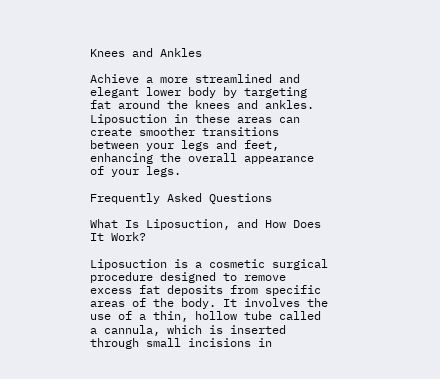Knees and Ankles

Achieve a more streamlined and elegant lower body by targeting fat around the knees and ankles. Liposuction in these areas can create smoother transitions between your legs and feet, enhancing the overall appearance of your legs.

Frequently Asked Questions

What Is Liposuction, and How Does It Work?

Liposuction is a cosmetic surgical procedure designed to remove excess fat deposits from specific areas of the body. It involves the use of a thin, hollow tube called a cannula, which is inserted through small incisions in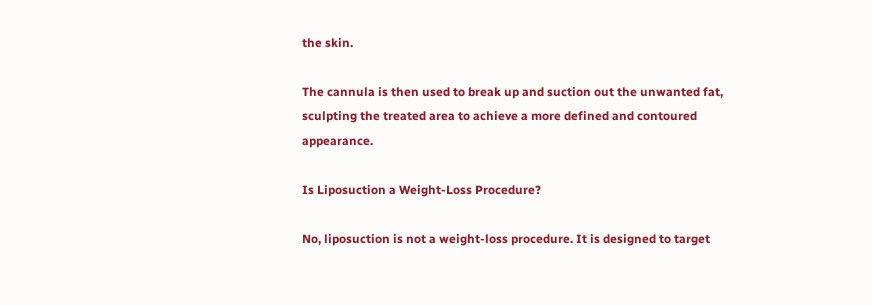the skin.

The cannula is then used to break up and suction out the unwanted fat, sculpting the treated area to achieve a more defined and contoured appearance.

Is Liposuction a Weight-Loss Procedure?

No, liposuction is not a weight-loss procedure. It is designed to target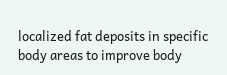localized fat deposits in specific body areas to improve body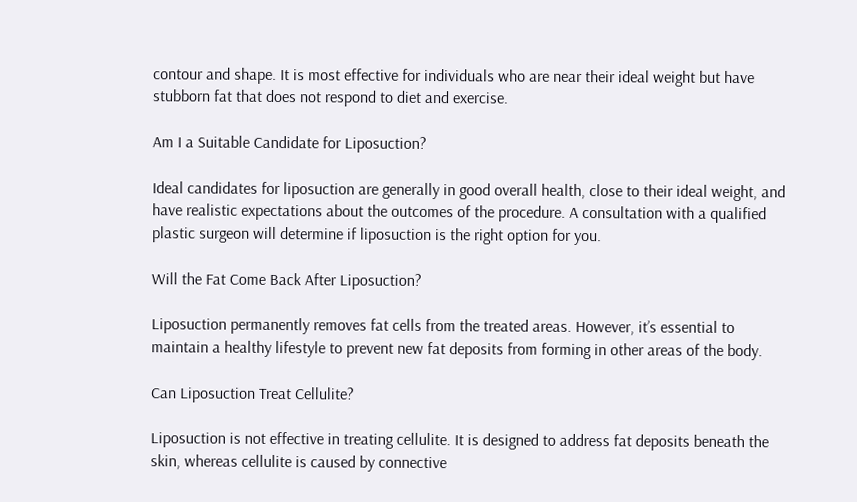contour and shape. It is most effective for individuals who are near their ideal weight but have stubborn fat that does not respond to diet and exercise.

Am I a Suitable Candidate for Liposuction?

Ideal candidates for liposuction are generally in good overall health, close to their ideal weight, and have realistic expectations about the outcomes of the procedure. A consultation with a qualified plastic surgeon will determine if liposuction is the right option for you.

Will the Fat Come Back After Liposuction?

Liposuction permanently removes fat cells from the treated areas. However, it’s essential to maintain a healthy lifestyle to prevent new fat deposits from forming in other areas of the body.

Can Liposuction Treat Cellulite?

Liposuction is not effective in treating cellulite. It is designed to address fat deposits beneath the skin, whereas cellulite is caused by connective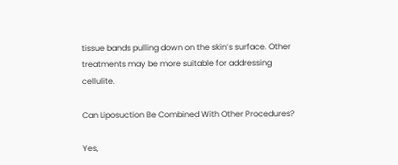tissue bands pulling down on the skin’s surface. Other treatments may be more suitable for addressing cellulite.

Can Liposuction Be Combined With Other Procedures?

Yes,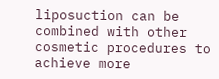liposuction can be combined with other cosmetic procedures to achieve more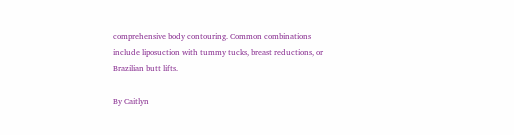comprehensive body contouring. Common combinations include liposuction with tummy tucks, breast reductions, or Brazilian butt lifts.

By Caitlyn